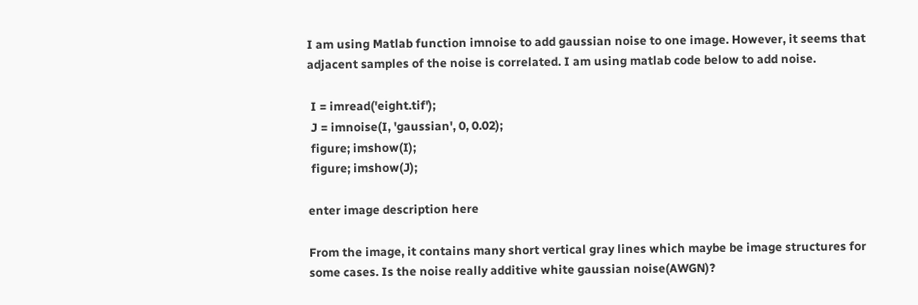I am using Matlab function imnoise to add gaussian noise to one image. However, it seems that adjacent samples of the noise is correlated. I am using matlab code below to add noise.

 I = imread('eight.tif');
 J = imnoise(I, 'gaussian', 0, 0.02);
 figure; imshow(I);
 figure; imshow(J);

enter image description here

From the image, it contains many short vertical gray lines which maybe be image structures for some cases. Is the noise really additive white gaussian noise(AWGN)?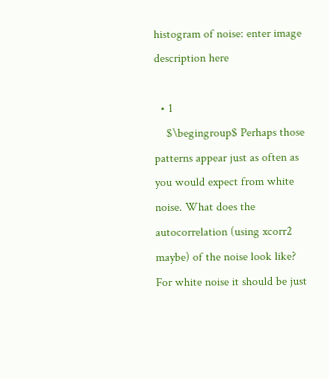histogram of noise: enter image description here

  • 1
    $\begingroup$ Perhaps those patterns appear just as often as you would expect from white noise. What does the autocorrelation (using xcorr2 maybe) of the noise look like? For white noise it should be just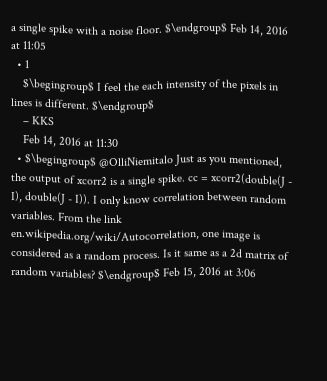a single spike with a noise floor. $\endgroup$ Feb 14, 2016 at 11:05
  • 1
    $\begingroup$ I feel the each intensity of the pixels in lines is different. $\endgroup$
    – KKS
    Feb 14, 2016 at 11:30
  • $\begingroup$ @OlliNiemitalo Just as you mentioned, the output of xcorr2 is a single spike. cc = xcorr2(double(J - I), double(J - I)). I only know correlation between random variables. From the link en.wikipedia.org/wiki/Autocorrelation, one image is considered as a random process. Is it same as a 2d matrix of random variables? $\endgroup$ Feb 15, 2016 at 3:06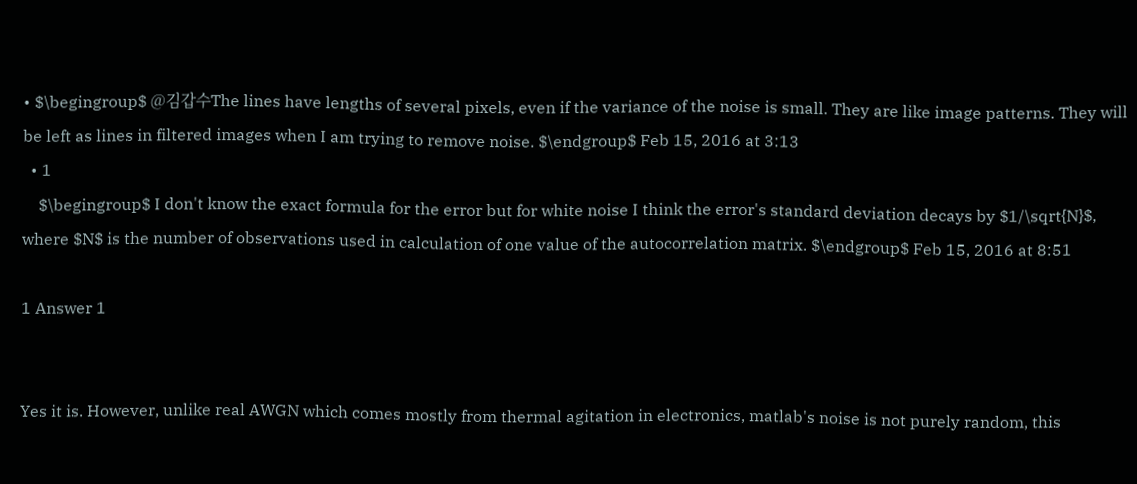• $\begingroup$ @김갑수The lines have lengths of several pixels, even if the variance of the noise is small. They are like image patterns. They will be left as lines in filtered images when I am trying to remove noise. $\endgroup$ Feb 15, 2016 at 3:13
  • 1
    $\begingroup$ I don't know the exact formula for the error but for white noise I think the error's standard deviation decays by $1/\sqrt{N}$, where $N$ is the number of observations used in calculation of one value of the autocorrelation matrix. $\endgroup$ Feb 15, 2016 at 8:51

1 Answer 1


Yes it is. However, unlike real AWGN which comes mostly from thermal agitation in electronics, matlab's noise is not purely random, this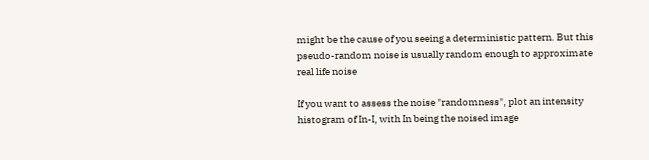might be the cause of you seeing a deterministic pattern. But this pseudo-random noise is usually random enough to approximate real life noise

If you want to assess the noise "randomness", plot an intensity histogram of In-I, with In being the noised image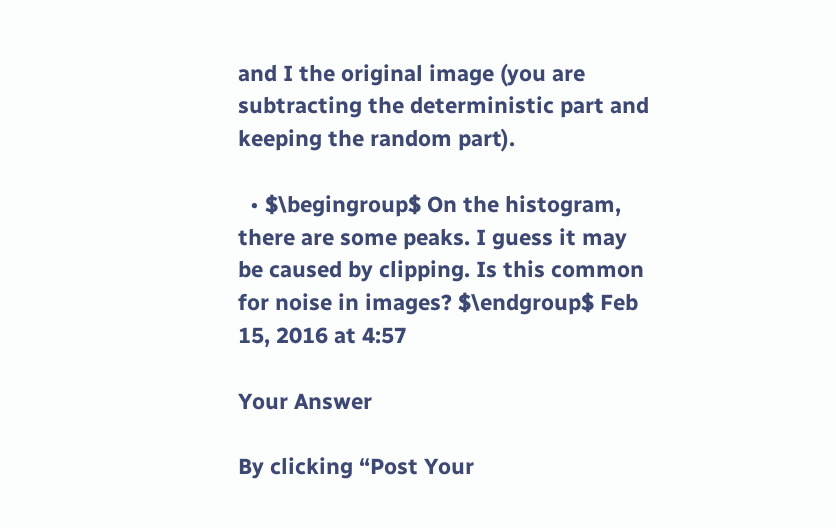and I the original image (you are subtracting the deterministic part and keeping the random part).

  • $\begingroup$ On the histogram, there are some peaks. I guess it may be caused by clipping. Is this common for noise in images? $\endgroup$ Feb 15, 2016 at 4:57

Your Answer

By clicking “Post Your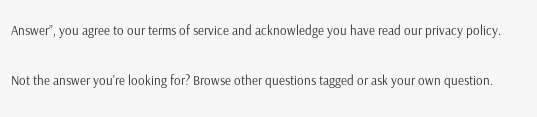Answer”, you agree to our terms of service and acknowledge you have read our privacy policy.

Not the answer you're looking for? Browse other questions tagged or ask your own question.